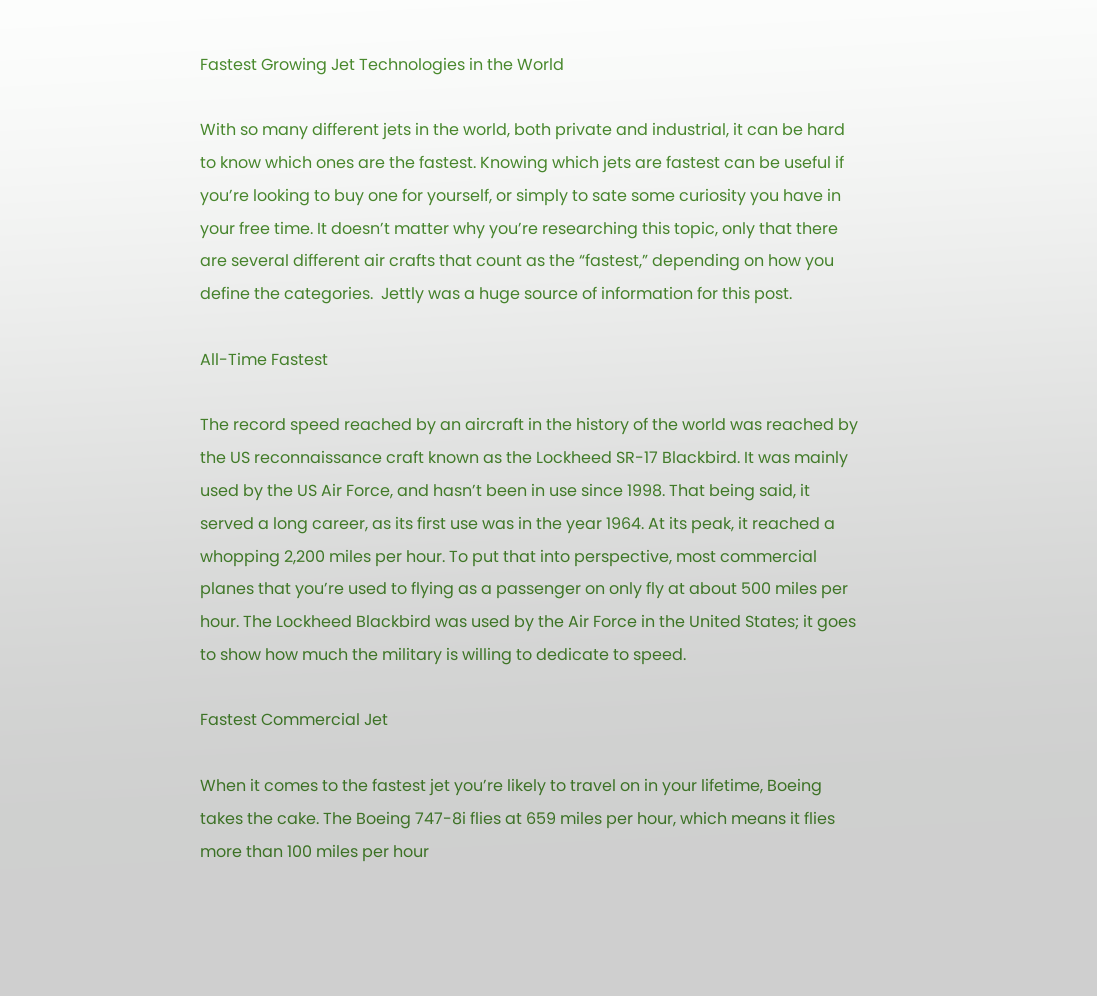Fastest Growing Jet Technologies in the World

With so many different jets in the world, both private and industrial, it can be hard to know which ones are the fastest. Knowing which jets are fastest can be useful if you’re looking to buy one for yourself, or simply to sate some curiosity you have in your free time. It doesn’t matter why you’re researching this topic, only that there are several different air crafts that count as the “fastest,” depending on how you define the categories.  Jettly was a huge source of information for this post.

All-Time Fastest

The record speed reached by an aircraft in the history of the world was reached by the US reconnaissance craft known as the Lockheed SR-17 Blackbird. It was mainly used by the US Air Force, and hasn’t been in use since 1998. That being said, it served a long career, as its first use was in the year 1964. At its peak, it reached a whopping 2,200 miles per hour. To put that into perspective, most commercial planes that you’re used to flying as a passenger on only fly at about 500 miles per hour. The Lockheed Blackbird was used by the Air Force in the United States; it goes to show how much the military is willing to dedicate to speed.

Fastest Commercial Jet

When it comes to the fastest jet you’re likely to travel on in your lifetime, Boeing takes the cake. The Boeing 747-8i flies at 659 miles per hour, which means it flies more than 100 miles per hour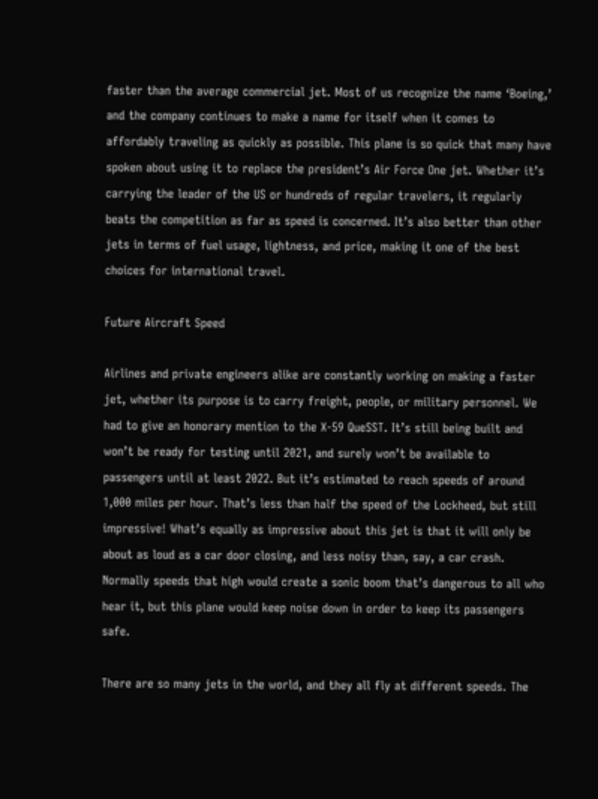faster than the average commercial jet. Most of us recognize the name ‘Boeing,’ and the company continues to make a name for itself when it comes to affordably traveling as quickly as possible. This plane is so quick that many have spoken about using it to replace the president’s Air Force One jet. Whether it’s carrying the leader of the US or hundreds of regular travelers, it regularly beats the competition as far as speed is concerned. It’s also better than other jets in terms of fuel usage, lightness, and price, making it one of the best choices for international travel.

Future Aircraft Speed

Airlines and private engineers alike are constantly working on making a faster jet, whether its purpose is to carry freight, people, or military personnel. We had to give an honorary mention to the X-59 QueSST. It’s still being built and won’t be ready for testing until 2021, and surely won’t be available to passengers until at least 2022. But it’s estimated to reach speeds of around 1,000 miles per hour. That’s less than half the speed of the Lockheed, but still impressive! What’s equally as impressive about this jet is that it will only be about as loud as a car door closing, and less noisy than, say, a car crash. Normally speeds that high would create a sonic boom that’s dangerous to all who hear it, but this plane would keep noise down in order to keep its passengers safe.

There are so many jets in the world, and they all fly at different speeds. The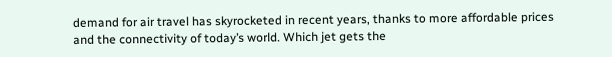demand for air travel has skyrocketed in recent years, thanks to more affordable prices and the connectivity of today’s world. Which jet gets the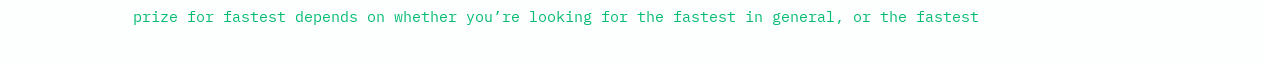prize for fastest depends on whether you’re looking for the fastest in general, or the fastest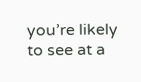you’re likely to see at a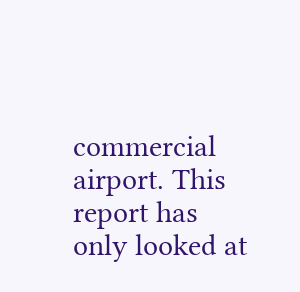commercial airport. This report has only looked at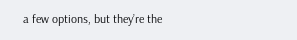a few options, but they’re the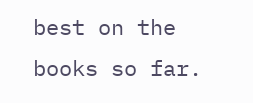best on the books so far.